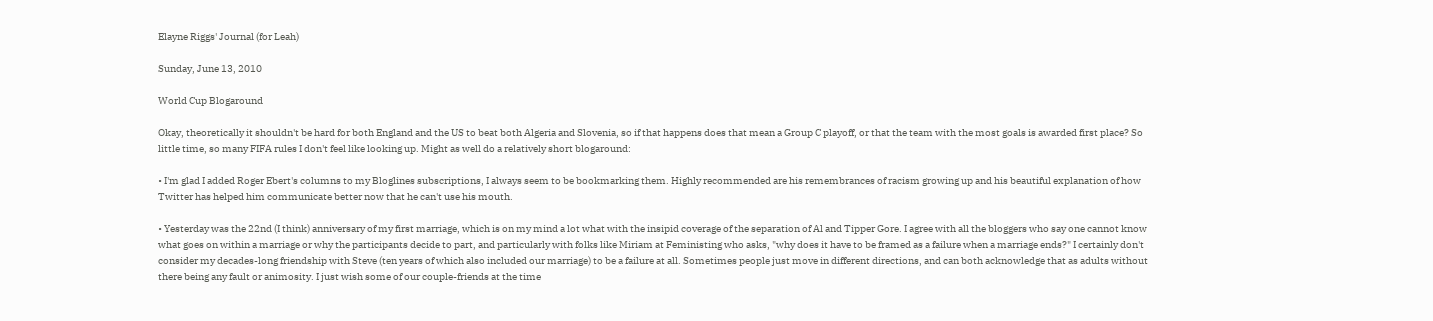Elayne Riggs' Journal (for Leah)

Sunday, June 13, 2010

World Cup Blogaround

Okay, theoretically it shouldn't be hard for both England and the US to beat both Algeria and Slovenia, so if that happens does that mean a Group C playoff, or that the team with the most goals is awarded first place? So little time, so many FIFA rules I don't feel like looking up. Might as well do a relatively short blogaround:

• I'm glad I added Roger Ebert's columns to my Bloglines subscriptions, I always seem to be bookmarking them. Highly recommended are his remembrances of racism growing up and his beautiful explanation of how Twitter has helped him communicate better now that he can't use his mouth.

• Yesterday was the 22nd (I think) anniversary of my first marriage, which is on my mind a lot what with the insipid coverage of the separation of Al and Tipper Gore. I agree with all the bloggers who say one cannot know what goes on within a marriage or why the participants decide to part, and particularly with folks like Miriam at Feministing who asks, "why does it have to be framed as a failure when a marriage ends?" I certainly don't consider my decades-long friendship with Steve (ten years of which also included our marriage) to be a failure at all. Sometimes people just move in different directions, and can both acknowledge that as adults without there being any fault or animosity. I just wish some of our couple-friends at the time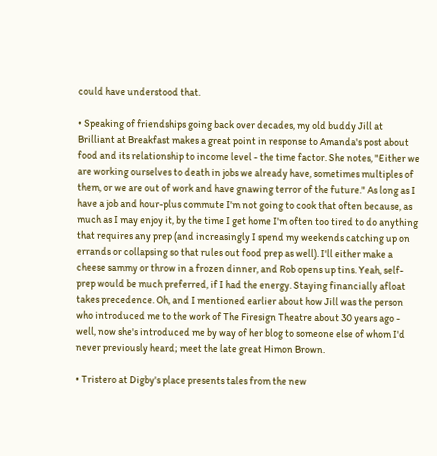could have understood that.

• Speaking of friendships going back over decades, my old buddy Jill at Brilliant at Breakfast makes a great point in response to Amanda's post about food and its relationship to income level - the time factor. She notes, "Either we are working ourselves to death in jobs we already have, sometimes multiples of them, or we are out of work and have gnawing terror of the future." As long as I have a job and hour-plus commute I'm not going to cook that often because, as much as I may enjoy it, by the time I get home I'm often too tired to do anything that requires any prep (and increasingly I spend my weekends catching up on errands or collapsing so that rules out food prep as well). I'll either make a cheese sammy or throw in a frozen dinner, and Rob opens up tins. Yeah, self-prep would be much preferred, if I had the energy. Staying financially afloat takes precedence. Oh, and I mentioned earlier about how Jill was the person who introduced me to the work of The Firesign Theatre about 30 years ago - well, now she's introduced me by way of her blog to someone else of whom I'd never previously heard; meet the late great Himon Brown.

• Tristero at Digby's place presents tales from the new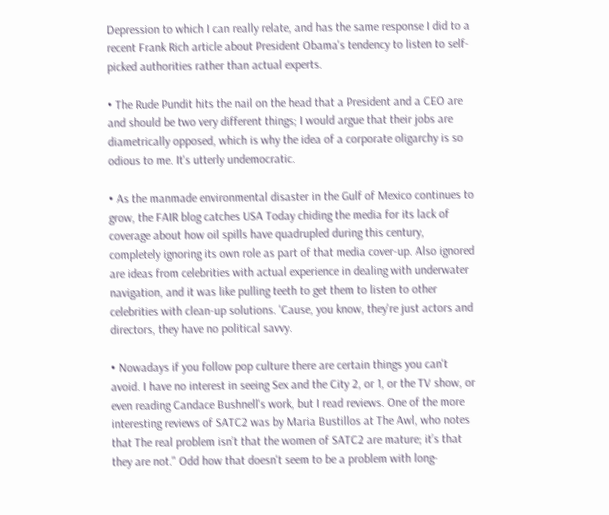Depression to which I can really relate, and has the same response I did to a recent Frank Rich article about President Obama's tendency to listen to self-picked authorities rather than actual experts.

• The Rude Pundit hits the nail on the head that a President and a CEO are and should be two very different things; I would argue that their jobs are diametrically opposed, which is why the idea of a corporate oligarchy is so odious to me. It's utterly undemocratic.

• As the manmade environmental disaster in the Gulf of Mexico continues to grow, the FAIR blog catches USA Today chiding the media for its lack of coverage about how oil spills have quadrupled during this century, completely ignoring its own role as part of that media cover-up. Also ignored are ideas from celebrities with actual experience in dealing with underwater navigation, and it was like pulling teeth to get them to listen to other celebrities with clean-up solutions. 'Cause, you know, they're just actors and directors, they have no political savvy.

• Nowadays if you follow pop culture there are certain things you can't avoid. I have no interest in seeing Sex and the City 2, or 1, or the TV show, or even reading Candace Bushnell's work, but I read reviews. One of the more interesting reviews of SATC2 was by Maria Bustillos at The Awl, who notes that The real problem isn’t that the women of SATC2 are mature; it’s that they are not." Odd how that doesn't seem to be a problem with long-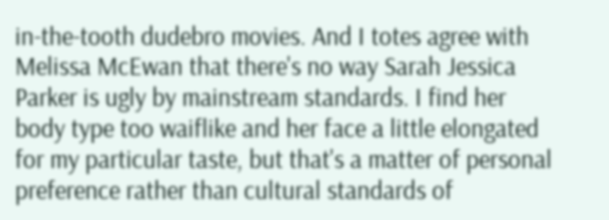in-the-tooth dudebro movies. And I totes agree with Melissa McEwan that there's no way Sarah Jessica Parker is ugly by mainstream standards. I find her body type too waiflike and her face a little elongated for my particular taste, but that's a matter of personal preference rather than cultural standards of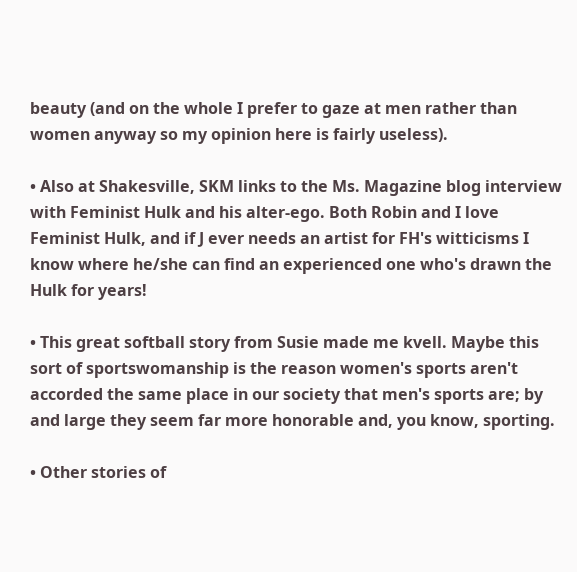beauty (and on the whole I prefer to gaze at men rather than women anyway so my opinion here is fairly useless).

• Also at Shakesville, SKM links to the Ms. Magazine blog interview with Feminist Hulk and his alter-ego. Both Robin and I love Feminist Hulk, and if J ever needs an artist for FH's witticisms I know where he/she can find an experienced one who's drawn the Hulk for years!

• This great softball story from Susie made me kvell. Maybe this sort of sportswomanship is the reason women's sports aren't accorded the same place in our society that men's sports are; by and large they seem far more honorable and, you know, sporting.

• Other stories of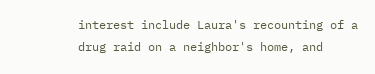interest include Laura's recounting of a drug raid on a neighbor's home, and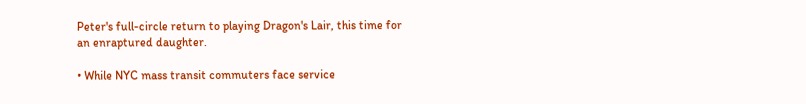Peter's full-circle return to playing Dragon's Lair, this time for an enraptured daughter.

• While NYC mass transit commuters face service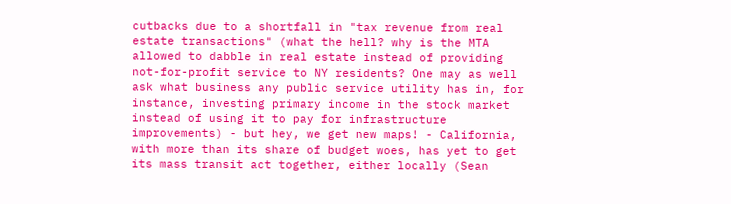cutbacks due to a shortfall in "tax revenue from real estate transactions" (what the hell? why is the MTA allowed to dabble in real estate instead of providing not-for-profit service to NY residents? One may as well ask what business any public service utility has in, for instance, investing primary income in the stock market instead of using it to pay for infrastructure improvements) - but hey, we get new maps! - California, with more than its share of budget woes, has yet to get its mass transit act together, either locally (Sean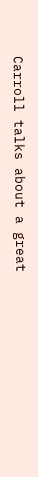Carroll talks about a great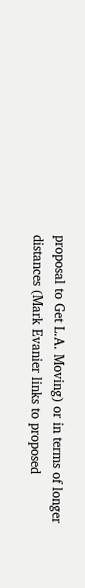proposal to Get L.A. Moving) or in terms of longer distances (Mark Evanier links to proposed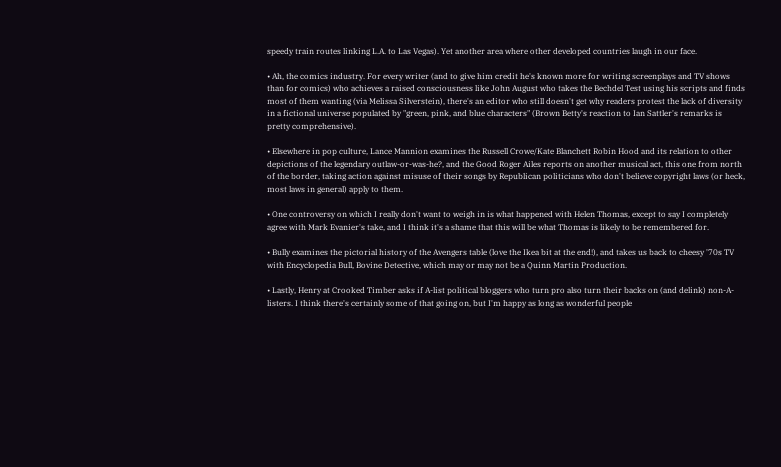speedy train routes linking L.A. to Las Vegas). Yet another area where other developed countries laugh in our face.

• Ah, the comics industry. For every writer (and to give him credit he's known more for writing screenplays and TV shows than for comics) who achieves a raised consciousness like John August who takes the Bechdel Test using his scripts and finds most of them wanting (via Melissa Silverstein), there's an editor who still doesn't get why readers protest the lack of diversity in a fictional universe populated by "green, pink, and blue characters" (Brown Betty's reaction to Ian Sattler's remarks is pretty comprehensive).

• Elsewhere in pop culture, Lance Mannion examines the Russell Crowe/Kate Blanchett Robin Hood and its relation to other depictions of the legendary outlaw-or-was-he?, and the Good Roger Ailes reports on another musical act, this one from north of the border, taking action against misuse of their songs by Republican politicians who don't believe copyright laws (or heck, most laws in general) apply to them.

• One controversy on which I really don't want to weigh in is what happened with Helen Thomas, except to say I completely agree with Mark Evanier's take, and I think it's a shame that this will be what Thomas is likely to be remembered for.

• Bully examines the pictorial history of the Avengers table (love the Ikea bit at the end!), and takes us back to cheesy '70s TV with Encyclopedia Bull, Bovine Detective, which may or may not be a Quinn Martin Production.

• Lastly, Henry at Crooked Timber asks if A-list political bloggers who turn pro also turn their backs on (and delink) non-A-listers. I think there's certainly some of that going on, but I'm happy as long as wonderful people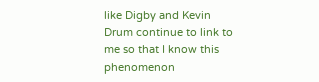like Digby and Kevin Drum continue to link to me so that I know this phenomenon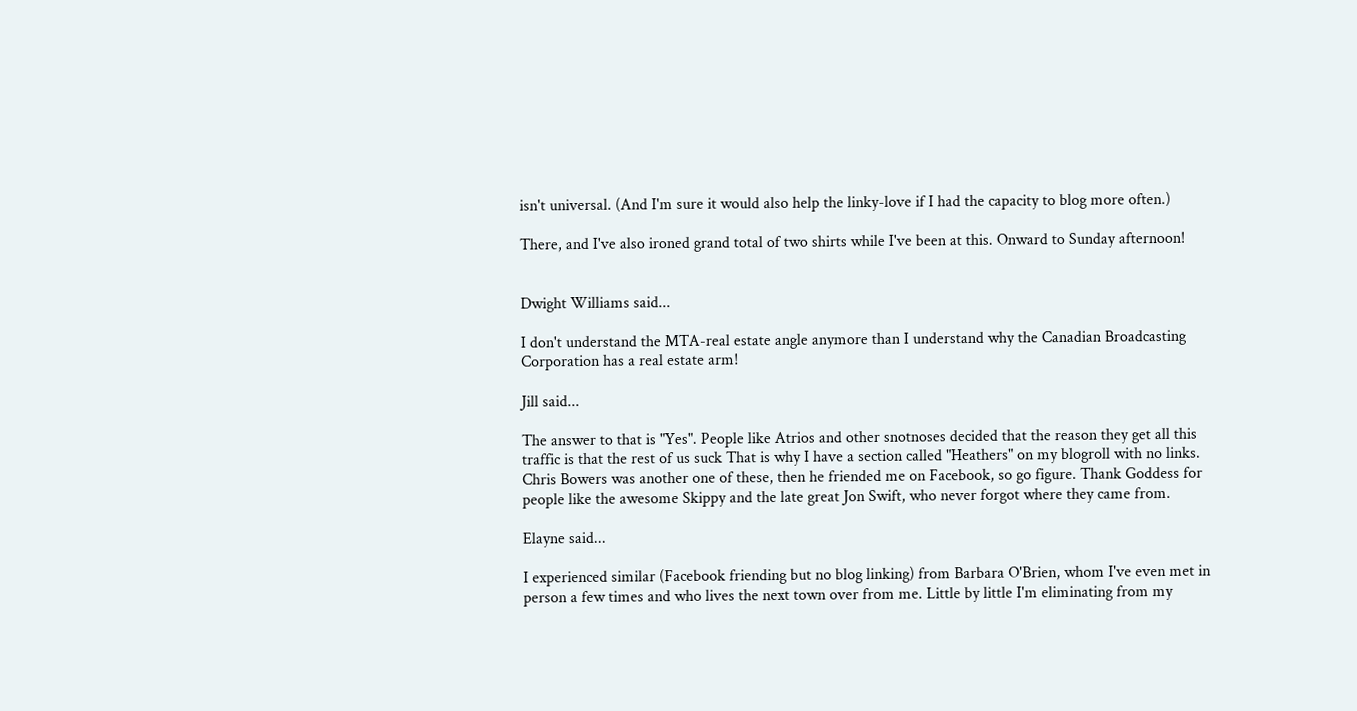isn't universal. (And I'm sure it would also help the linky-love if I had the capacity to blog more often.)

There, and I've also ironed grand total of two shirts while I've been at this. Onward to Sunday afternoon!


Dwight Williams said...

I don't understand the MTA-real estate angle anymore than I understand why the Canadian Broadcasting Corporation has a real estate arm!

Jill said...

The answer to that is "Yes". People like Atrios and other snotnoses decided that the reason they get all this traffic is that the rest of us suck That is why I have a section called "Heathers" on my blogroll with no links. Chris Bowers was another one of these, then he friended me on Facebook, so go figure. Thank Goddess for people like the awesome Skippy and the late great Jon Swift, who never forgot where they came from.

Elayne said...

I experienced similar (Facebook friending but no blog linking) from Barbara O'Brien, whom I've even met in person a few times and who lives the next town over from me. Little by little I'm eliminating from my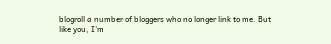blogroll a number of bloggers who no longer link to me. But like you, I'm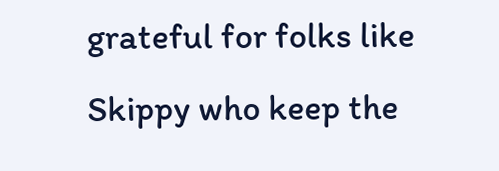grateful for folks like Skippy who keep the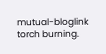mutual-bloglink torch burning.